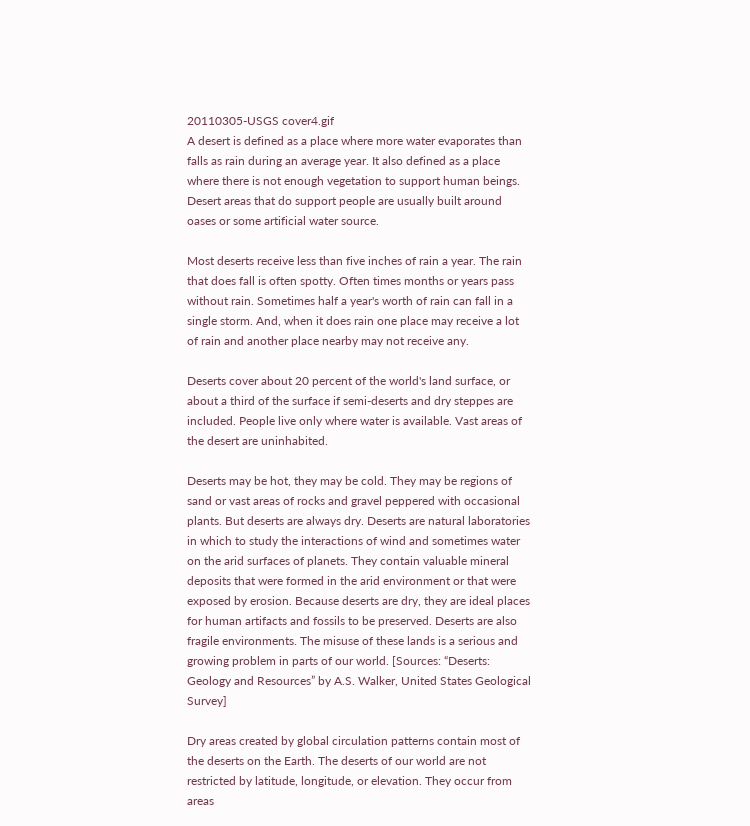20110305-USGS cover4.gif
A desert is defined as a place where more water evaporates than falls as rain during an average year. It also defined as a place where there is not enough vegetation to support human beings. Desert areas that do support people are usually built around oases or some artificial water source.

Most deserts receive less than five inches of rain a year. The rain that does fall is often spotty. Often times months or years pass without rain. Sometimes half a year's worth of rain can fall in a single storm. And, when it does rain one place may receive a lot of rain and another place nearby may not receive any.

Deserts cover about 20 percent of the world's land surface, or about a third of the surface if semi-deserts and dry steppes are included. People live only where water is available. Vast areas of the desert are uninhabited.

Deserts may be hot, they may be cold. They may be regions of sand or vast areas of rocks and gravel peppered with occasional plants. But deserts are always dry. Deserts are natural laboratories in which to study the interactions of wind and sometimes water on the arid surfaces of planets. They contain valuable mineral deposits that were formed in the arid environment or that were exposed by erosion. Because deserts are dry, they are ideal places for human artifacts and fossils to be preserved. Deserts are also fragile environments. The misuse of these lands is a serious and growing problem in parts of our world. [Sources: “Deserts: Geology and Resources” by A.S. Walker, United States Geological Survey]

Dry areas created by global circulation patterns contain most of the deserts on the Earth. The deserts of our world are not restricted by latitude, longitude, or elevation. They occur from areas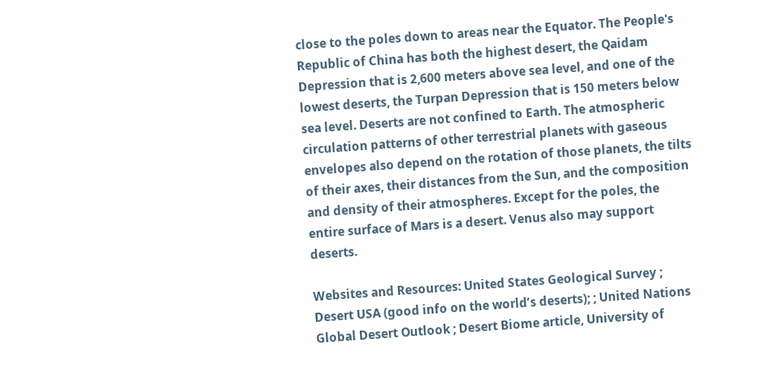close to the poles down to areas near the Equator. The People's Republic of China has both the highest desert, the Qaidam Depression that is 2,600 meters above sea level, and one of the lowest deserts, the Turpan Depression that is 150 meters below sea level. Deserts are not confined to Earth. The atmospheric circulation patterns of other terrestrial planets with gaseous envelopes also depend on the rotation of those planets, the tilts of their axes, their distances from the Sun, and the composition and density of their atmospheres. Except for the poles, the entire surface of Mars is a desert. Venus also may support deserts.

Websites and Resources: United States Geological Survey ; Desert USA (good info on the world’s deserts); ; United Nations Global Desert Outlook ; Desert Biome article, University of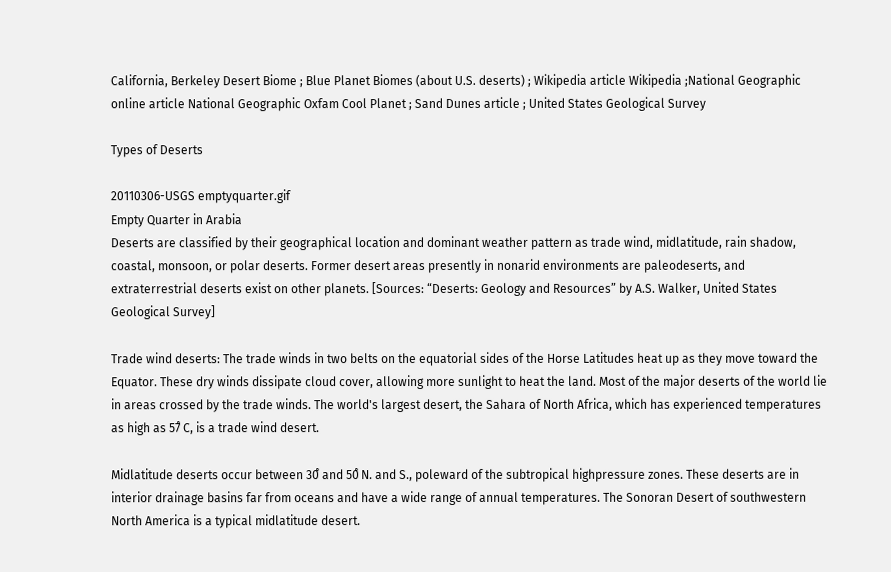California, Berkeley Desert Biome ; Blue Planet Biomes (about U.S. deserts) ; Wikipedia article Wikipedia ;National Geographic online article National Geographic Oxfam Cool Planet ; Sand Dunes article ; United States Geological Survey

Types of Deserts

20110306-USGS emptyquarter.gif
Empty Quarter in Arabia
Deserts are classified by their geographical location and dominant weather pattern as trade wind, midlatitude, rain shadow, coastal, monsoon, or polar deserts. Former desert areas presently in nonarid environments are paleodeserts, and extraterrestrial deserts exist on other planets. [Sources: “Deserts: Geology and Resources” by A.S. Walker, United States Geological Survey]

Trade wind deserts: The trade winds in two belts on the equatorial sides of the Horse Latitudes heat up as they move toward the Equator. These dry winds dissipate cloud cover, allowing more sunlight to heat the land. Most of the major deserts of the world lie in areas crossed by the trade winds. The world's largest desert, the Sahara of North Africa, which has experienced temperatures as high as 57̊ C, is a trade wind desert.

Midlatitude deserts occur between 30̊ and 50̊ N. and S., poleward of the subtropical highpressure zones. These deserts are in interior drainage basins far from oceans and have a wide range of annual temperatures. The Sonoran Desert of southwestern North America is a typical midlatitude desert.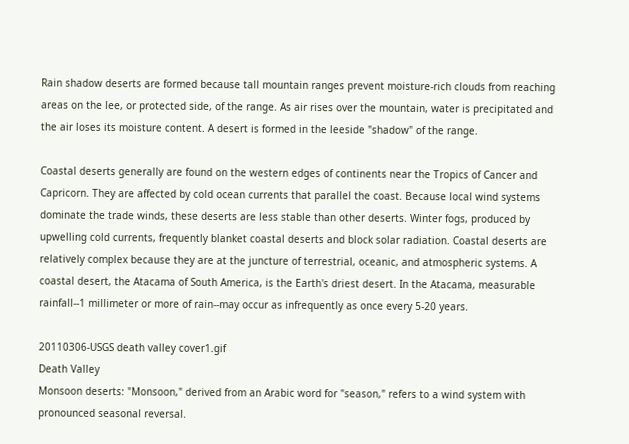Rain shadow deserts are formed because tall mountain ranges prevent moisture-rich clouds from reaching areas on the lee, or protected side, of the range. As air rises over the mountain, water is precipitated and the air loses its moisture content. A desert is formed in the leeside "shadow" of the range.

Coastal deserts generally are found on the western edges of continents near the Tropics of Cancer and Capricorn. They are affected by cold ocean currents that parallel the coast. Because local wind systems dominate the trade winds, these deserts are less stable than other deserts. Winter fogs, produced by upwelling cold currents, frequently blanket coastal deserts and block solar radiation. Coastal deserts are relatively complex because they are at the juncture of terrestrial, oceanic, and atmospheric systems. A coastal desert, the Atacama of South America, is the Earth's driest desert. In the Atacama, measurable rainfall--1 millimeter or more of rain--may occur as infrequently as once every 5-20 years.

20110306-USGS death valley cover1.gif
Death Valley
Monsoon deserts: "Monsoon," derived from an Arabic word for "season," refers to a wind system with pronounced seasonal reversal.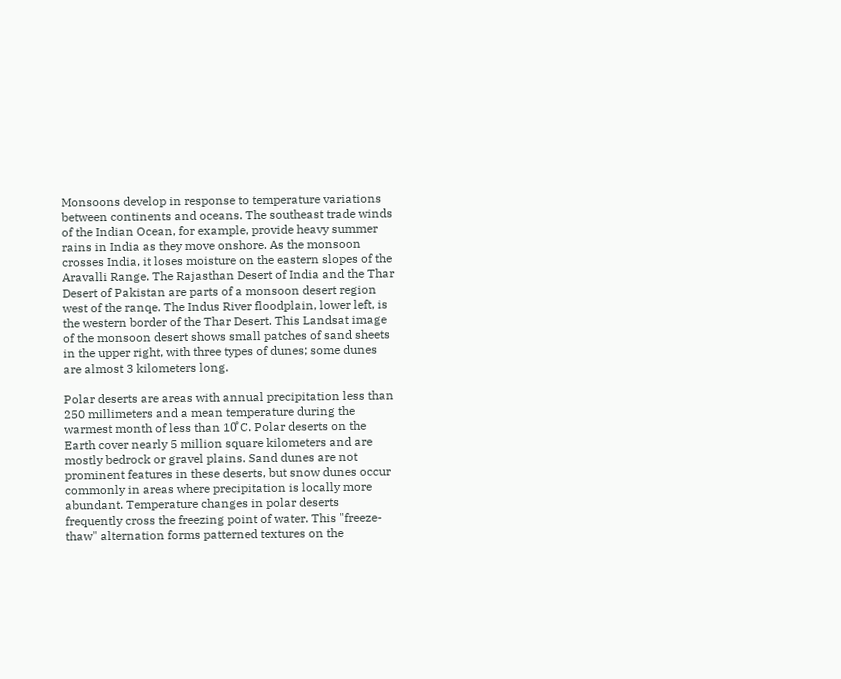Monsoons develop in response to temperature variations between continents and oceans. The southeast trade winds of the Indian Ocean, for example, provide heavy summer rains in India as they move onshore. As the monsoon crosses India, it loses moisture on the eastern slopes of the Aravalli Range. The Rajasthan Desert of India and the Thar Desert of Pakistan are parts of a monsoon desert region west of the ranqe. The Indus River floodplain, lower left, is the western border of the Thar Desert. This Landsat image of the monsoon desert shows small patches of sand sheets in the upper right, with three types of dunes; some dunes are almost 3 kilometers long.

Polar deserts are areas with annual precipitation less than 250 millimeters and a mean temperature during the warmest month of less than 10̊ C. Polar deserts on the Earth cover nearly 5 million square kilometers and are mostly bedrock or gravel plains. Sand dunes are not prominent features in these deserts, but snow dunes occur commonly in areas where precipitation is locally more abundant. Temperature changes in polar deserts frequently cross the freezing point of water. This "freeze-thaw" alternation forms patterned textures on the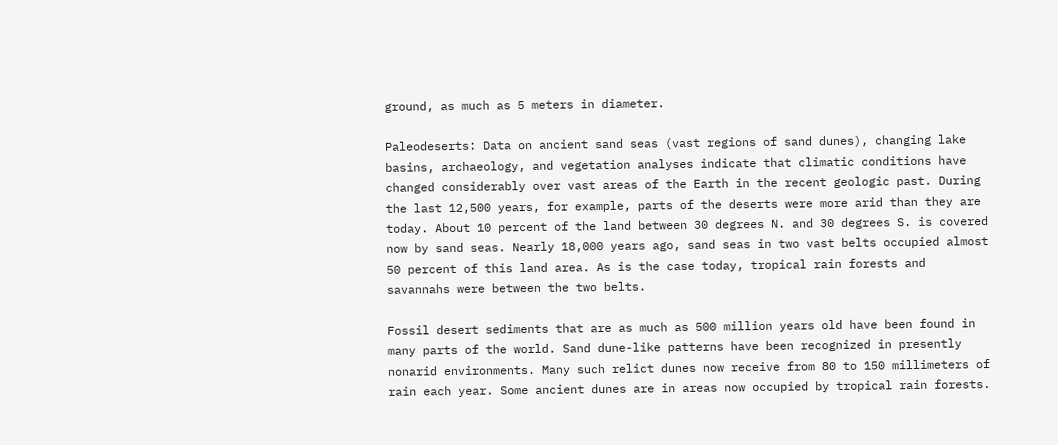ground, as much as 5 meters in diameter.

Paleodeserts: Data on ancient sand seas (vast regions of sand dunes), changing lake basins, archaeology, and vegetation analyses indicate that climatic conditions have changed considerably over vast areas of the Earth in the recent geologic past. During the last 12,500 years, for example, parts of the deserts were more arid than they are today. About 10 percent of the land between 30 degrees N. and 30 degrees S. is covered now by sand seas. Nearly 18,000 years ago, sand seas in two vast belts occupied almost 50 percent of this land area. As is the case today, tropical rain forests and savannahs were between the two belts.

Fossil desert sediments that are as much as 500 million years old have been found in many parts of the world. Sand dune-like patterns have been recognized in presently nonarid environments. Many such relict dunes now receive from 80 to 150 millimeters of rain each year. Some ancient dunes are in areas now occupied by tropical rain forests.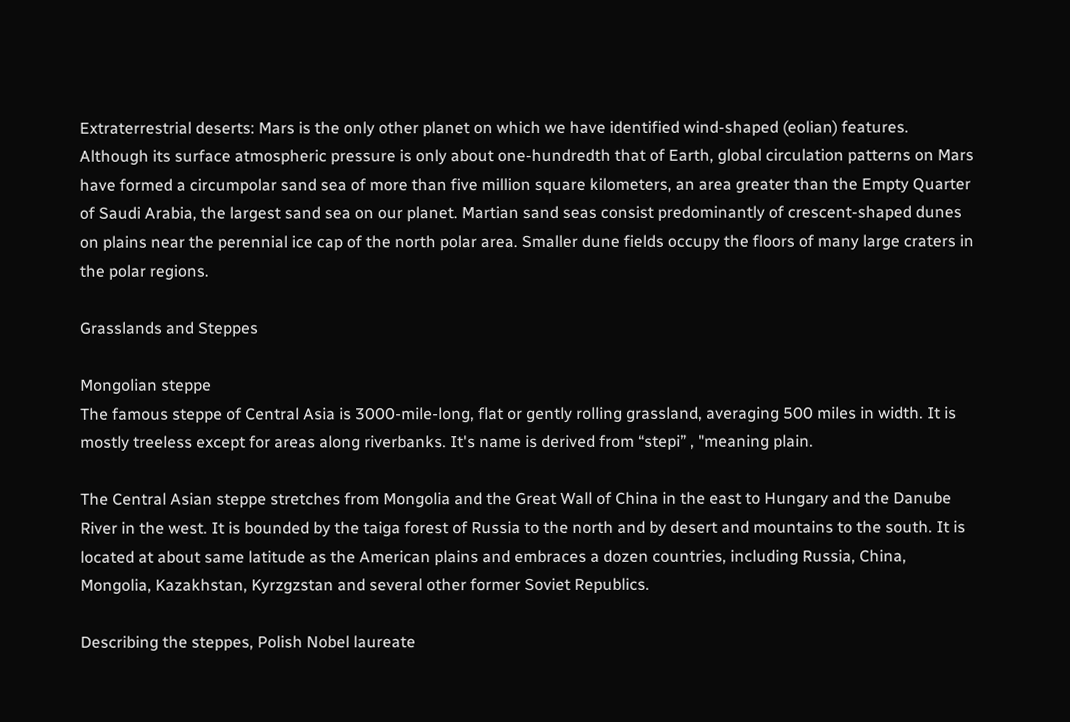Extraterrestrial deserts: Mars is the only other planet on which we have identified wind-shaped (eolian) features. Although its surface atmospheric pressure is only about one-hundredth that of Earth, global circulation patterns on Mars have formed a circumpolar sand sea of more than five million square kilometers, an area greater than the Empty Quarter of Saudi Arabia, the largest sand sea on our planet. Martian sand seas consist predominantly of crescent-shaped dunes on plains near the perennial ice cap of the north polar area. Smaller dune fields occupy the floors of many large craters in the polar regions.

Grasslands and Steppes

Mongolian steppe
The famous steppe of Central Asia is 3000-mile-long, flat or gently rolling grassland, averaging 500 miles in width. It is mostly treeless except for areas along riverbanks. It's name is derived from “stepi” , "meaning plain.

The Central Asian steppe stretches from Mongolia and the Great Wall of China in the east to Hungary and the Danube River in the west. It is bounded by the taiga forest of Russia to the north and by desert and mountains to the south. It is located at about same latitude as the American plains and embraces a dozen countries, including Russia, China, Mongolia, Kazakhstan, Kyrzgzstan and several other former Soviet Republics.

Describing the steppes, Polish Nobel laureate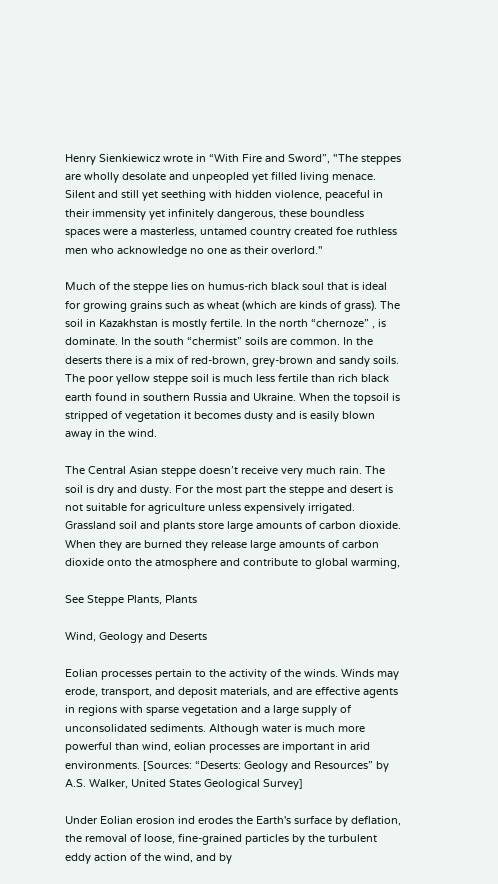Henry Sienkiewicz wrote in “With Fire and Sword”, "The steppes are wholly desolate and unpeopled yet filled living menace. Silent and still yet seething with hidden violence, peaceful in their immensity yet infinitely dangerous, these boundless spaces were a masterless, untamed country created foe ruthless men who acknowledge no one as their overlord."

Much of the steppe lies on humus-rich black soul that is ideal for growing grains such as wheat (which are kinds of grass). The soil in Kazakhstan is mostly fertile. In the north “chernoze” , is dominate. In the south “chermist” soils are common. In the deserts there is a mix of red-brown, grey-brown and sandy soils. The poor yellow steppe soil is much less fertile than rich black earth found in southern Russia and Ukraine. When the topsoil is stripped of vegetation it becomes dusty and is easily blown away in the wind.

The Central Asian steppe doesn’t receive very much rain. The soil is dry and dusty. For the most part the steppe and desert is not suitable for agriculture unless expensively irrigated. Grassland soil and plants store large amounts of carbon dioxide. When they are burned they release large amounts of carbon dioxide onto the atmosphere and contribute to global warming,

See Steppe Plants, Plants

Wind, Geology and Deserts

Eolian processes pertain to the activity of the winds. Winds may erode, transport, and deposit materials, and are effective agents in regions with sparse vegetation and a large supply of unconsolidated sediments. Although water is much more powerful than wind, eolian processes are important in arid environments. [Sources: “Deserts: Geology and Resources” by A.S. Walker, United States Geological Survey]

Under Eolian erosion ind erodes the Earth's surface by deflation, the removal of loose, fine-grained particles by the turbulent eddy action of the wind, and by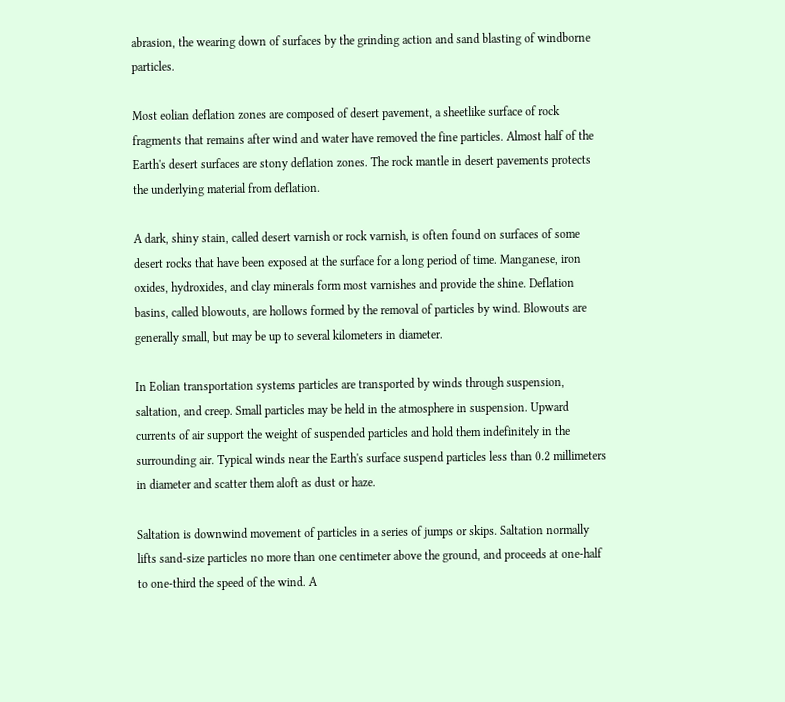abrasion, the wearing down of surfaces by the grinding action and sand blasting of windborne particles.

Most eolian deflation zones are composed of desert pavement, a sheetlike surface of rock fragments that remains after wind and water have removed the fine particles. Almost half of the Earth's desert surfaces are stony deflation zones. The rock mantle in desert pavements protects the underlying material from deflation.

A dark, shiny stain, called desert varnish or rock varnish, is often found on surfaces of some desert rocks that have been exposed at the surface for a long period of time. Manganese, iron oxides, hydroxides, and clay minerals form most varnishes and provide the shine. Deflation basins, called blowouts, are hollows formed by the removal of particles by wind. Blowouts are generally small, but may be up to several kilometers in diameter.

In Eolian transportation systems particles are transported by winds through suspension, saltation, and creep. Small particles may be held in the atmosphere in suspension. Upward currents of air support the weight of suspended particles and hold them indefinitely in the surrounding air. Typical winds near the Earth's surface suspend particles less than 0.2 millimeters in diameter and scatter them aloft as dust or haze.

Saltation is downwind movement of particles in a series of jumps or skips. Saltation normally lifts sand-size particles no more than one centimeter above the ground, and proceeds at one-half to one-third the speed of the wind. A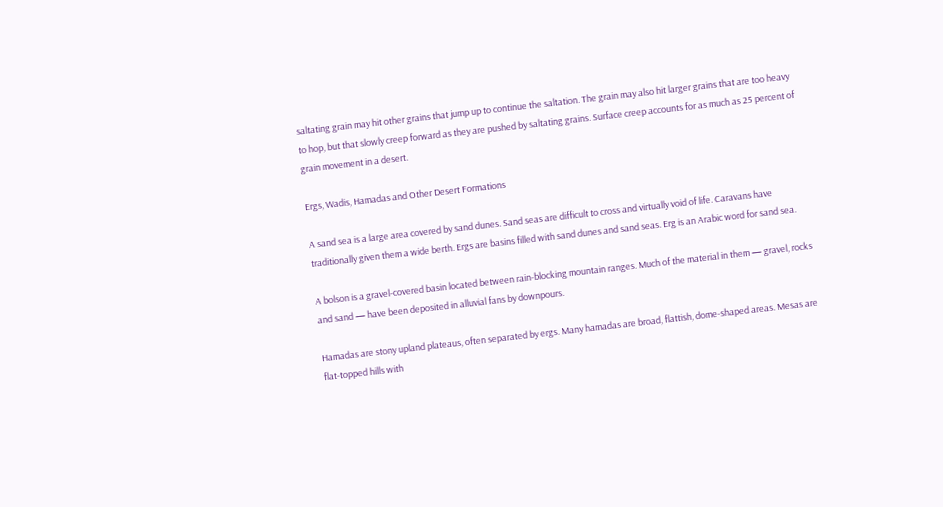saltating grain may hit other grains that jump up to continue the saltation. The grain may also hit larger grains that are too heavy to hop, but that slowly creep forward as they are pushed by saltating grains. Surface creep accounts for as much as 25 percent of grain movement in a desert.

Ergs, Wadis, Hamadas and Other Desert Formations

A sand sea is a large area covered by sand dunes. Sand seas are difficult to cross and virtually void of life. Caravans have traditionally given them a wide berth. Ergs are basins filled with sand dunes and sand seas. Erg is an Arabic word for sand sea.

A bolson is a gravel-covered basin located between rain-blocking mountain ranges. Much of the material in them — gravel, rocks and sand — have been deposited in alluvial fans by downpours.

Hamadas are stony upland plateaus, often separated by ergs. Many hamadas are broad, flattish, dome-shaped areas. Mesas are flat-topped hills with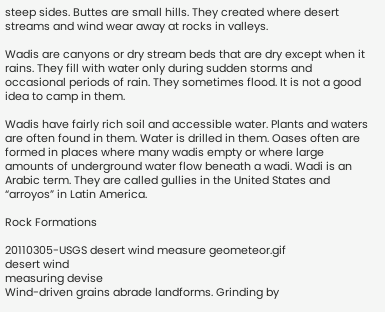steep sides. Buttes are small hills. They created where desert streams and wind wear away at rocks in valleys.

Wadis are canyons or dry stream beds that are dry except when it rains. They fill with water only during sudden storms and occasional periods of rain. They sometimes flood. It is not a good idea to camp in them.

Wadis have fairly rich soil and accessible water. Plants and waters are often found in them. Water is drilled in them. Oases often are formed in places where many wadis empty or where large amounts of underground water flow beneath a wadi. Wadi is an Arabic term. They are called gullies in the United States and “arroyos” in Latin America.

Rock Formations

20110305-USGS desert wind measure geometeor.gif
desert wind
measuring devise
Wind-driven grains abrade landforms. Grinding by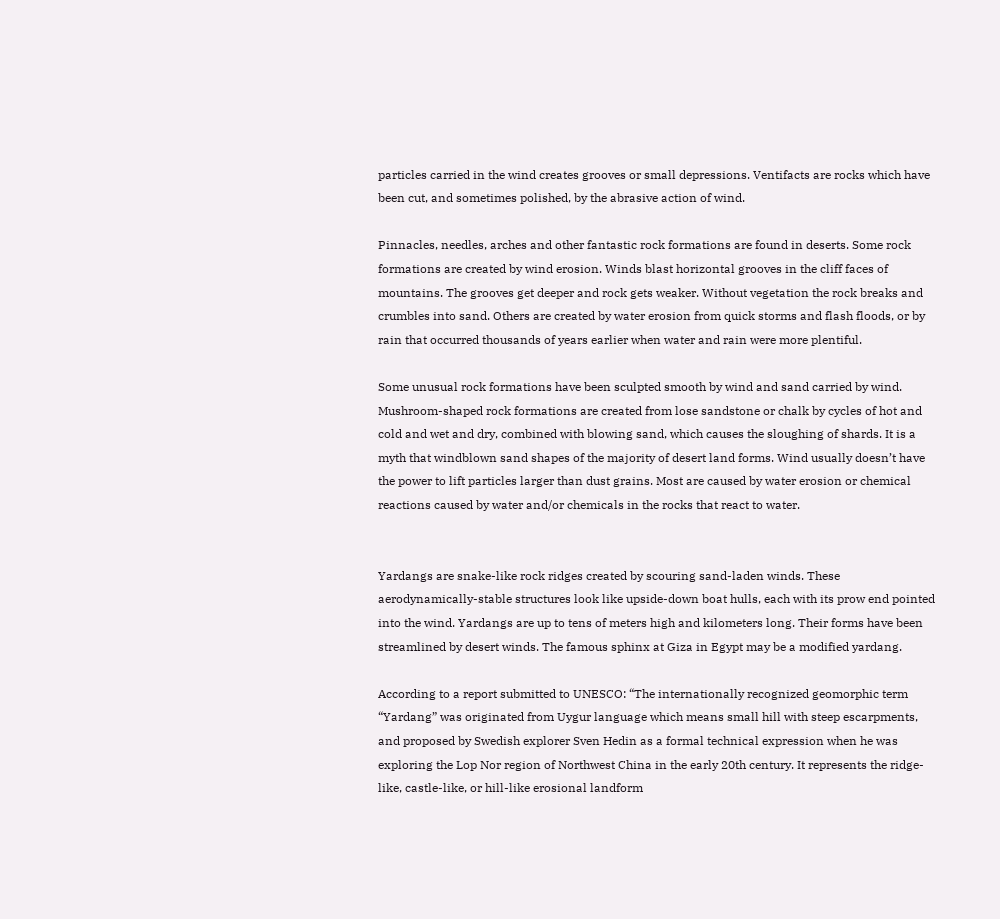particles carried in the wind creates grooves or small depressions. Ventifacts are rocks which have been cut, and sometimes polished, by the abrasive action of wind.

Pinnacles, needles, arches and other fantastic rock formations are found in deserts. Some rock formations are created by wind erosion. Winds blast horizontal grooves in the cliff faces of mountains. The grooves get deeper and rock gets weaker. Without vegetation the rock breaks and crumbles into sand. Others are created by water erosion from quick storms and flash floods, or by rain that occurred thousands of years earlier when water and rain were more plentiful.

Some unusual rock formations have been sculpted smooth by wind and sand carried by wind. Mushroom-shaped rock formations are created from lose sandstone or chalk by cycles of hot and cold and wet and dry, combined with blowing sand, which causes the sloughing of shards. It is a myth that windblown sand shapes of the majority of desert land forms. Wind usually doesn’t have the power to lift particles larger than dust grains. Most are caused by water erosion or chemical reactions caused by water and/or chemicals in the rocks that react to water.


Yardangs are snake-like rock ridges created by scouring sand-laden winds. These aerodynamically-stable structures look like upside-down boat hulls, each with its prow end pointed into the wind. Yardangs are up to tens of meters high and kilometers long. Their forms have been streamlined by desert winds. The famous sphinx at Giza in Egypt may be a modified yardang.

According to a report submitted to UNESCO: “The internationally recognized geomorphic term “Yardang” was originated from Uygur language which means small hill with steep escarpments, and proposed by Swedish explorer Sven Hedin as a formal technical expression when he was exploring the Lop Nor region of Northwest China in the early 20th century. It represents the ridge-like, castle-like, or hill-like erosional landform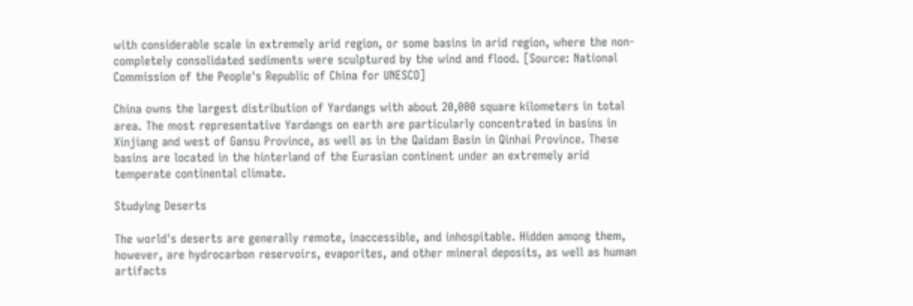with considerable scale in extremely arid region, or some basins in arid region, where the non-completely consolidated sediments were sculptured by the wind and flood. [Source: National Commission of the People's Republic of China for UNESCO]

China owns the largest distribution of Yardangs with about 20,000 square kilometers in total area. The most representative Yardangs on earth are particularly concentrated in basins in Xinjiang and west of Gansu Province, as well as in the Qaidam Basin in Qinhai Province. These basins are located in the hinterland of the Eurasian continent under an extremely arid temperate continental climate.

Studying Deserts

The world's deserts are generally remote, inaccessible, and inhospitable. Hidden among them, however, are hydrocarbon reservoirs, evaporites, and other mineral deposits, as well as human artifacts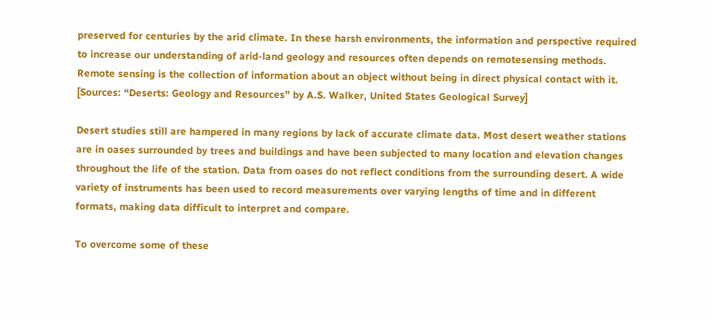preserved for centuries by the arid climate. In these harsh environments, the information and perspective required to increase our understanding of arid-land geology and resources often depends on remotesensing methods. Remote sensing is the collection of information about an object without being in direct physical contact with it. [Sources: “Deserts: Geology and Resources” by A.S. Walker, United States Geological Survey]

Desert studies still are hampered in many regions by lack of accurate climate data. Most desert weather stations are in oases surrounded by trees and buildings and have been subjected to many location and elevation changes throughout the life of the station. Data from oases do not reflect conditions from the surrounding desert. A wide variety of instruments has been used to record measurements over varying lengths of time and in different formats, making data difficult to interpret and compare.

To overcome some of these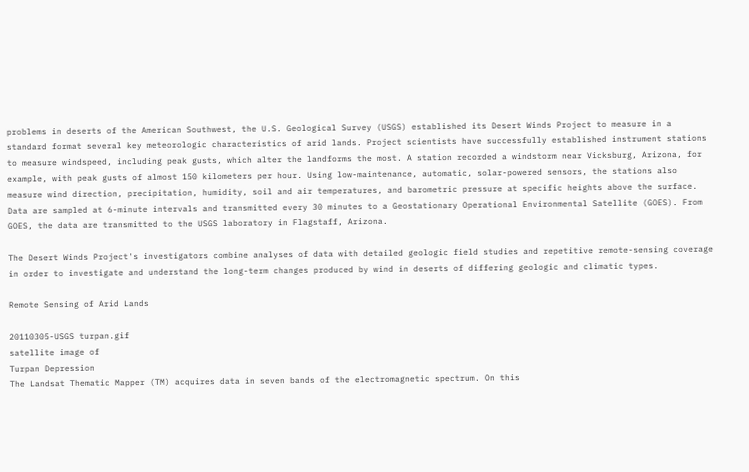problems in deserts of the American Southwest, the U.S. Geological Survey (USGS) established its Desert Winds Project to measure in a standard format several key meteorologic characteristics of arid lands. Project scientists have successfully established instrument stations to measure windspeed, including peak gusts, which alter the landforms the most. A station recorded a windstorm near Vicksburg, Arizona, for example, with peak gusts of almost 150 kilometers per hour. Using low-maintenance, automatic, solar-powered sensors, the stations also measure wind direction, precipitation, humidity, soil and air temperatures, and barometric pressure at specific heights above the surface. Data are sampled at 6-minute intervals and transmitted every 30 minutes to a Geostationary Operational Environmental Satellite (GOES). From GOES, the data are transmitted to the USGS laboratory in Flagstaff, Arizona.

The Desert Winds Project's investigators combine analyses of data with detailed geologic field studies and repetitive remote-sensing coverage in order to investigate and understand the long-term changes produced by wind in deserts of differing geologic and climatic types.

Remote Sensing of Arid Lands

20110305-USGS turpan.gif
satellite image of
Turpan Depression
The Landsat Thematic Mapper (TM) acquires data in seven bands of the electromagnetic spectrum. On this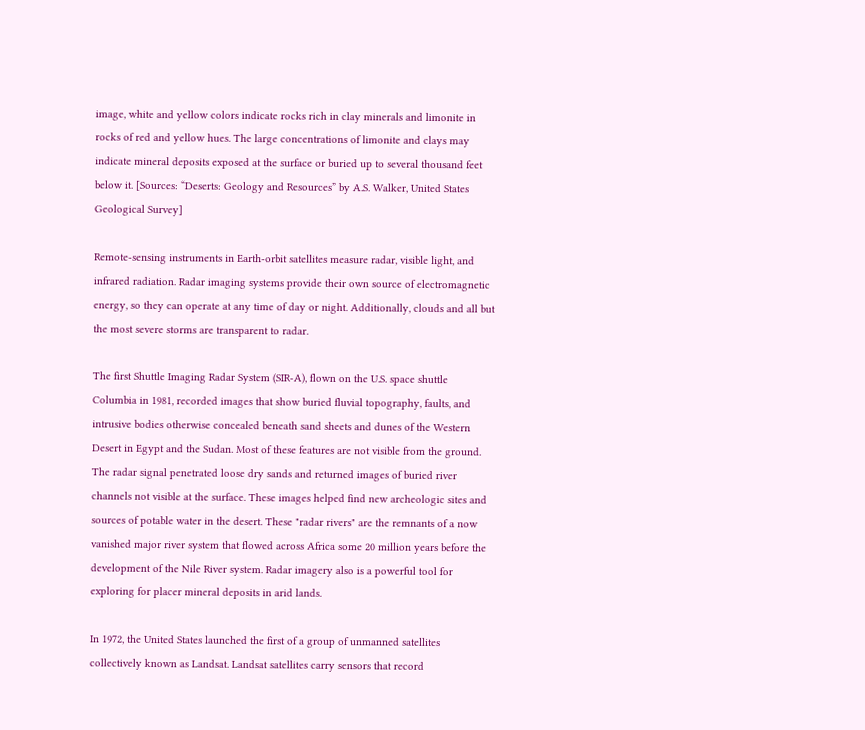image, white and yellow colors indicate rocks rich in clay minerals and limonite in rocks of red and yellow hues. The large concentrations of limonite and clays may indicate mineral deposits exposed at the surface or buried up to several thousand feet below it. [Sources: “Deserts: Geology and Resources” by A.S. Walker, United States Geological Survey]

Remote-sensing instruments in Earth-orbit satellites measure radar, visible light, and infrared radiation. Radar imaging systems provide their own source of electromagnetic energy, so they can operate at any time of day or night. Additionally, clouds and all but the most severe storms are transparent to radar.

The first Shuttle Imaging Radar System (SIR-A), flown on the U.S. space shuttle Columbia in 1981, recorded images that show buried fluvial topography, faults, and intrusive bodies otherwise concealed beneath sand sheets and dunes of the Western Desert in Egypt and the Sudan. Most of these features are not visible from the ground. The radar signal penetrated loose dry sands and returned images of buried river channels not visible at the surface. These images helped find new archeologic sites and sources of potable water in the desert. These "radar rivers" are the remnants of a now vanished major river system that flowed across Africa some 20 million years before the development of the Nile River system. Radar imagery also is a powerful tool for exploring for placer mineral deposits in arid lands.

In 1972, the United States launched the first of a group of unmanned satellites collectively known as Landsat. Landsat satellites carry sensors that record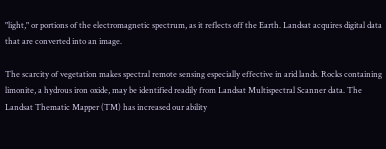"light," or portions of the electromagnetic spectrum, as it reflects off the Earth. Landsat acquires digital data that are converted into an image.

The scarcity of vegetation makes spectral remote sensing especially effective in arid lands. Rocks containing limonite, a hydrous iron oxide, may be identified readily from Landsat Multispectral Scanner data. The Landsat Thematic Mapper (TM) has increased our ability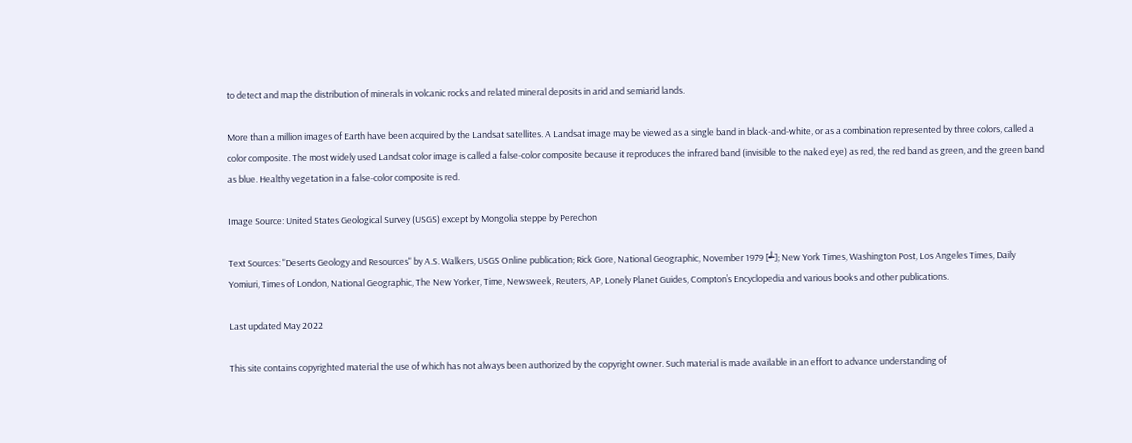to detect and map the distribution of minerals in volcanic rocks and related mineral deposits in arid and semiarid lands.

More than a million images of Earth have been acquired by the Landsat satellites. A Landsat image may be viewed as a single band in black-and-white, or as a combination represented by three colors, called a color composite. The most widely used Landsat color image is called a false-color composite because it reproduces the infrared band (invisible to the naked eye) as red, the red band as green, and the green band as blue. Healthy vegetation in a false-color composite is red.

Image Source: United States Geological Survey (USGS) except by Mongolia steppe by Perechon

Text Sources: "Deserts Geology and Resources" by A.S. Walkers, USGS Online publication; Rick Gore, National Geographic, November 1979 [┵]; New York Times, Washington Post, Los Angeles Times, Daily Yomiuri, Times of London, National Geographic, The New Yorker, Time, Newsweek, Reuters, AP, Lonely Planet Guides, Compton’s Encyclopedia and various books and other publications.

Last updated May 2022

This site contains copyrighted material the use of which has not always been authorized by the copyright owner. Such material is made available in an effort to advance understanding of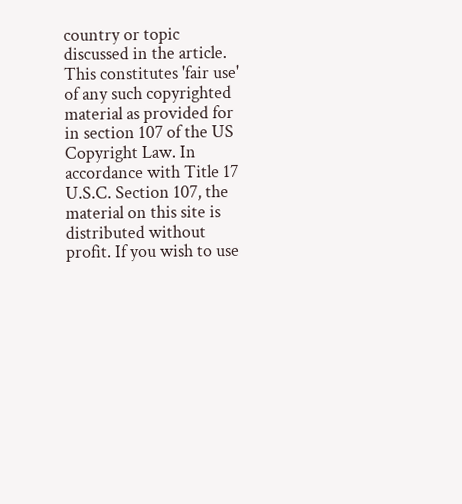country or topic discussed in the article. This constitutes 'fair use' of any such copyrighted material as provided for in section 107 of the US Copyright Law. In accordance with Title 17 U.S.C. Section 107, the material on this site is distributed without profit. If you wish to use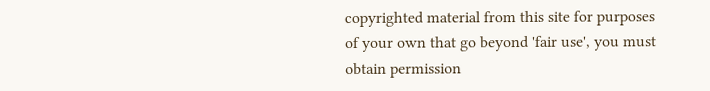copyrighted material from this site for purposes of your own that go beyond 'fair use', you must obtain permission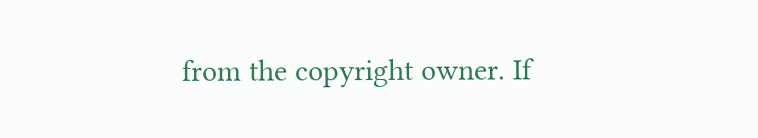from the copyright owner. If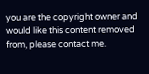you are the copyright owner and would like this content removed from, please contact me.